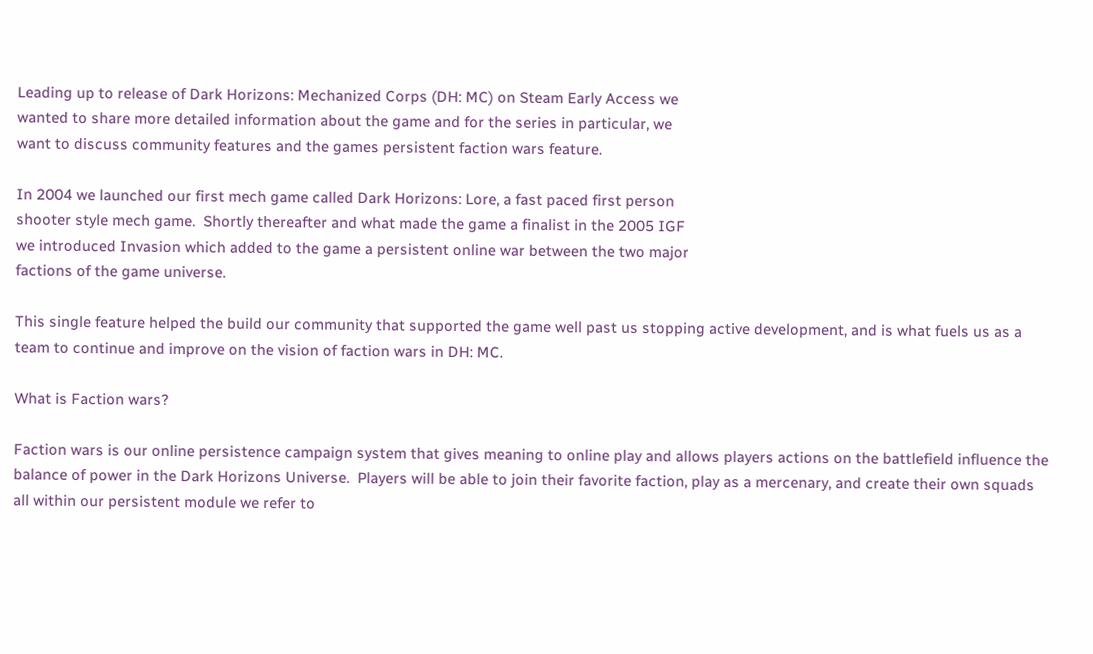Leading up to release of Dark Horizons: Mechanized Corps (DH: MC) on Steam Early Access we
wanted to share more detailed information about the game and for the series in particular, we
want to discuss community features and the games persistent faction wars feature.

In 2004 we launched our first mech game called Dark Horizons: Lore, a fast paced first person
shooter style mech game.  Shortly thereafter and what made the game a finalist in the 2005 IGF
we introduced Invasion which added to the game a persistent online war between the two major
factions of the game universe.

This single feature helped the build our community that supported the game well past us stopping active development, and is what fuels us as a team to continue and improve on the vision of faction wars in DH: MC.

What is Faction wars?

Faction wars is our online persistence campaign system that gives meaning to online play and allows players actions on the battlefield influence the balance of power in the Dark Horizons Universe.  Players will be able to join their favorite faction, play as a mercenary, and create their own squads all within our persistent module we refer to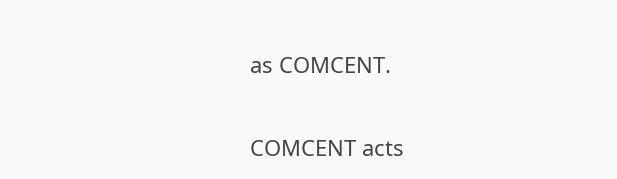as COMCENT.

COMCENT acts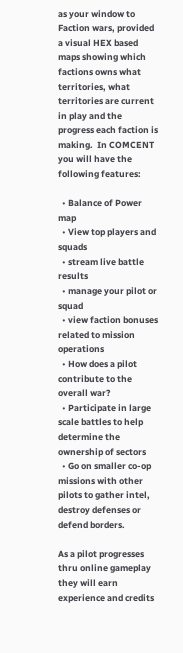as your window to Faction wars, provided a visual HEX based maps showing which factions owns what territories, what territories are current in play and the progress each faction is making.  In COMCENT you will have the following features:

  • Balance of Power map
  • View top players and squads
  • stream live battle results
  • manage your pilot or squad
  • view faction bonuses related to mission operations
  • How does a pilot contribute to the overall war?
  • Participate in large scale battles to help determine the ownership of sectors
  • Go on smaller co-op missions with other pilots to gather intel, destroy defenses or defend borders.

As a pilot progresses thru online gameplay they will earn experience and credits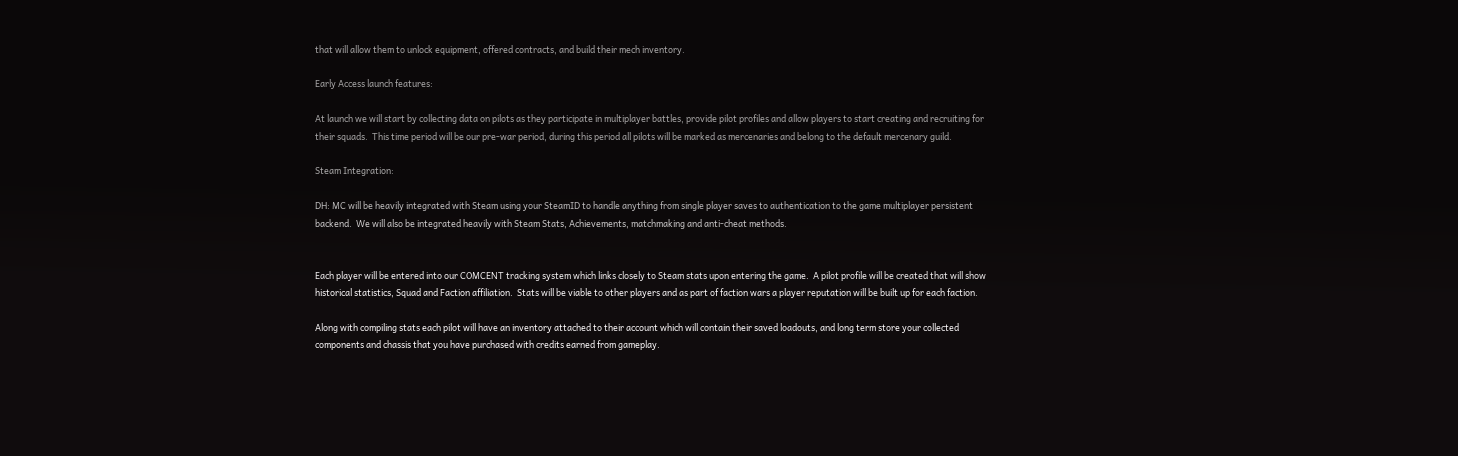that will allow them to unlock equipment, offered contracts, and build their mech inventory.

Early Access launch features:

At launch we will start by collecting data on pilots as they participate in multiplayer battles, provide pilot profiles and allow players to start creating and recruiting for their squads.  This time period will be our pre-war period, during this period all pilots will be marked as mercenaries and belong to the default mercenary guild.

Steam Integration:

DH: MC will be heavily integrated with Steam using your SteamID to handle anything from single player saves to authentication to the game multiplayer persistent backend.  We will also be integrated heavily with Steam Stats, Achievements, matchmaking and anti-cheat methods.


Each player will be entered into our COMCENT tracking system which links closely to Steam stats upon entering the game.  A pilot profile will be created that will show historical statistics, Squad and Faction affiliation.  Stats will be viable to other players and as part of faction wars a player reputation will be built up for each faction.

Along with compiling stats each pilot will have an inventory attached to their account which will contain their saved loadouts, and long term store your collected components and chassis that you have purchased with credits earned from gameplay.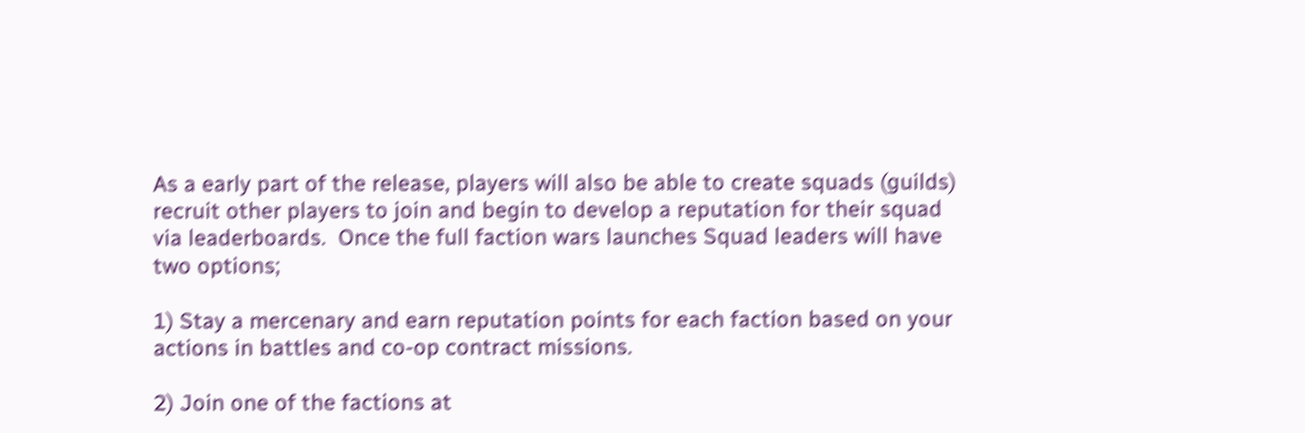As a early part of the release, players will also be able to create squads (guilds) recruit other players to join and begin to develop a reputation for their squad via leaderboards.  Once the full faction wars launches Squad leaders will have two options;

1) Stay a mercenary and earn reputation points for each faction based on your actions in battles and co-op contract missions.

2) Join one of the factions at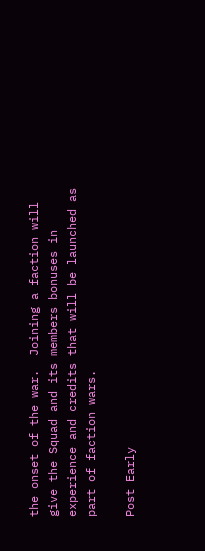the onset of the war.  Joining a faction will give the Squad and its members bonuses in experience and credits that will be launched as part of faction wars.

Post Early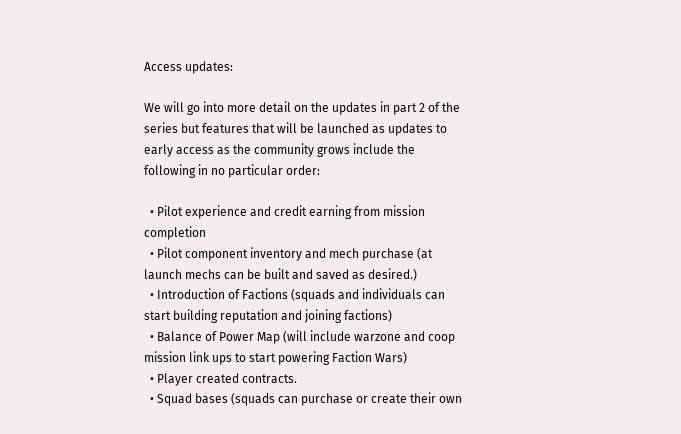Access updates:

We will go into more detail on the updates in part 2 of the series but features that will be launched as updates to early access as the community grows include the following in no particular order:

  • Pilot experience and credit earning from mission completion
  • Pilot component inventory and mech purchase (at launch mechs can be built and saved as desired.)
  • Introduction of Factions (squads and individuals can start building reputation and joining factions)
  • Balance of Power Map (will include warzone and coop mission link ups to start powering Faction Wars)
  • Player created contracts.
  • Squad bases (squads can purchase or create their own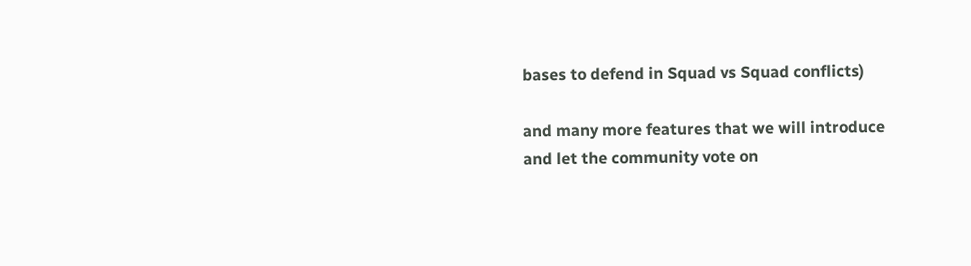bases to defend in Squad vs Squad conflicts)

and many more features that we will introduce and let the community vote on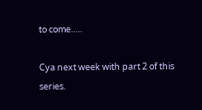to come…..

Cya next week with part 2 of this series.